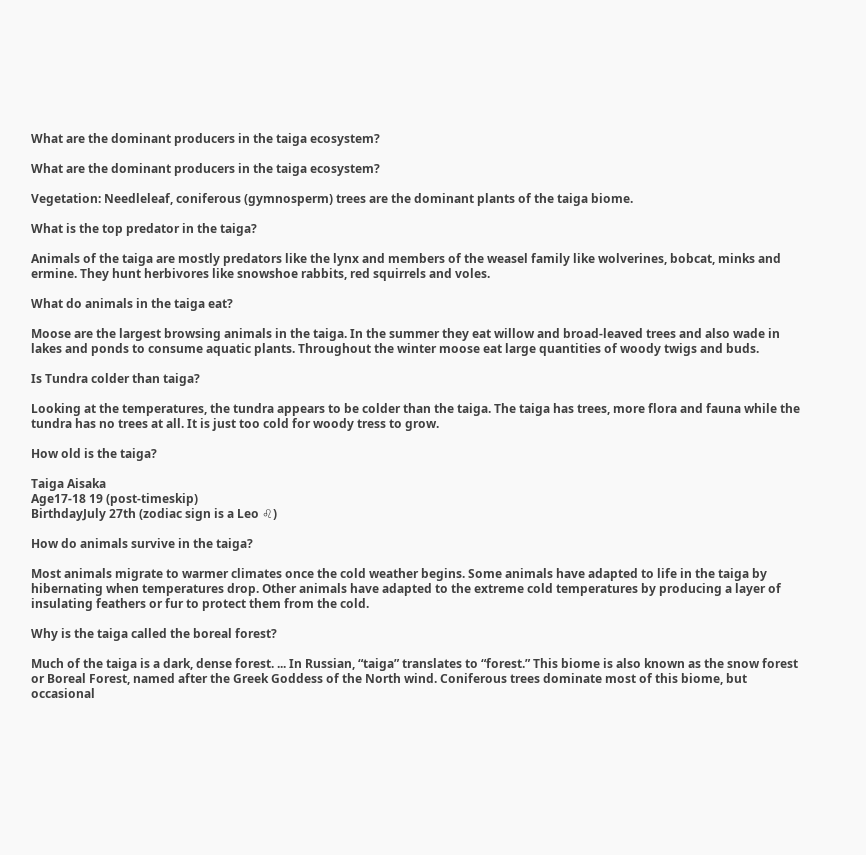What are the dominant producers in the taiga ecosystem?

What are the dominant producers in the taiga ecosystem?

Vegetation: Needleleaf, coniferous (gymnosperm) trees are the dominant plants of the taiga biome.

What is the top predator in the taiga?

Animals of the taiga are mostly predators like the lynx and members of the weasel family like wolverines, bobcat, minks and ermine. They hunt herbivores like snowshoe rabbits, red squirrels and voles.

What do animals in the taiga eat?

Moose are the largest browsing animals in the taiga. In the summer they eat willow and broad-leaved trees and also wade in lakes and ponds to consume aquatic plants. Throughout the winter moose eat large quantities of woody twigs and buds.

Is Tundra colder than taiga?

Looking at the temperatures, the tundra appears to be colder than the taiga. The taiga has trees, more flora and fauna while the tundra has no trees at all. It is just too cold for woody tress to grow.

How old is the taiga?

Taiga Aisaka
Age17-18 19 (post-timeskip)
BirthdayJuly 27th (zodiac sign is a Leo ♌)

How do animals survive in the taiga?

Most animals migrate to warmer climates once the cold weather begins. Some animals have adapted to life in the taiga by hibernating when temperatures drop. Other animals have adapted to the extreme cold temperatures by producing a layer of insulating feathers or fur to protect them from the cold.

Why is the taiga called the boreal forest?

Much of the taiga is a dark, dense forest. ... In Russian, “taiga” translates to “forest.” This biome is also known as the snow forest or Boreal Forest, named after the Greek Goddess of the North wind. Coniferous trees dominate most of this biome, but occasional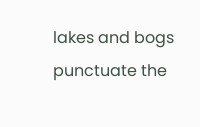lakes and bogs punctuate the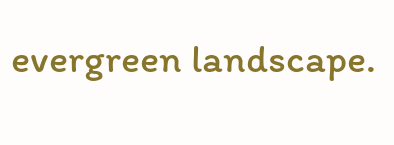evergreen landscape.